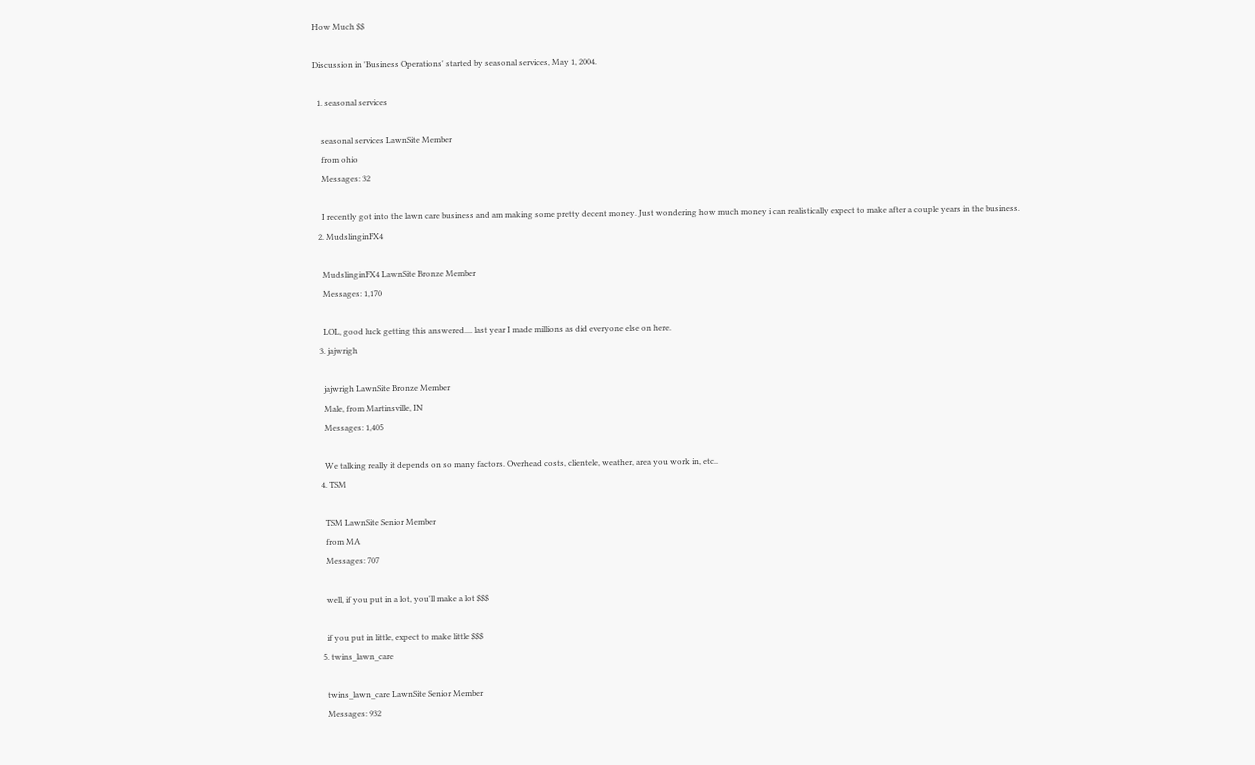How Much $$

Discussion in 'Business Operations' started by seasonal services, May 1, 2004.

  1. seasonal services

    seasonal services LawnSite Member
    from ohio
    Messages: 32

    I recently got into the lawn care business and am making some pretty decent money. Just wondering how much money i can realistically expect to make after a couple years in the business.
  2. MudslinginFX4

    MudslinginFX4 LawnSite Bronze Member
    Messages: 1,170

    LOL, good luck getting this answered.... last year I made millions as did everyone else on here.
  3. jajwrigh

    jajwrigh LawnSite Bronze Member
    Male, from Martinsville, IN
    Messages: 1,405

    We talking really it depends on so many factors. Overhead costs, clientele, weather, area you work in, etc..
  4. TSM

    TSM LawnSite Senior Member
    from MA
    Messages: 707

    well, if you put in a lot, you'll make a lot $$$

    if you put in little, expect to make little $$$
  5. twins_lawn_care

    twins_lawn_care LawnSite Senior Member
    Messages: 932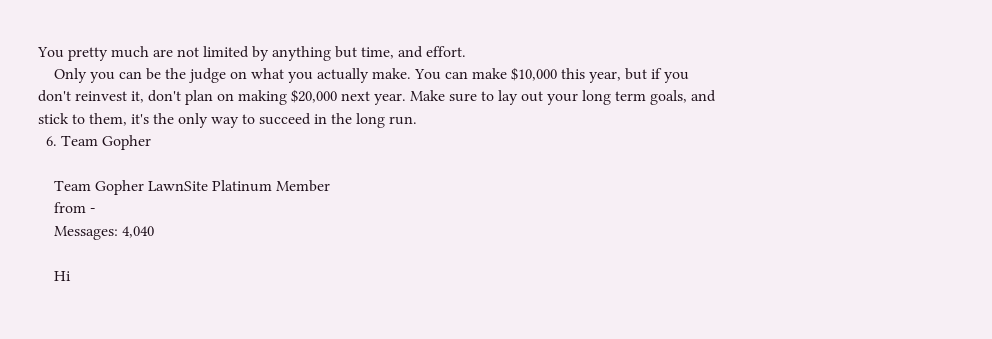You pretty much are not limited by anything but time, and effort.
    Only you can be the judge on what you actually make. You can make $10,000 this year, but if you don't reinvest it, don't plan on making $20,000 next year. Make sure to lay out your long term goals, and stick to them, it's the only way to succeed in the long run.
  6. Team Gopher

    Team Gopher LawnSite Platinum Member
    from -
    Messages: 4,040

    Hi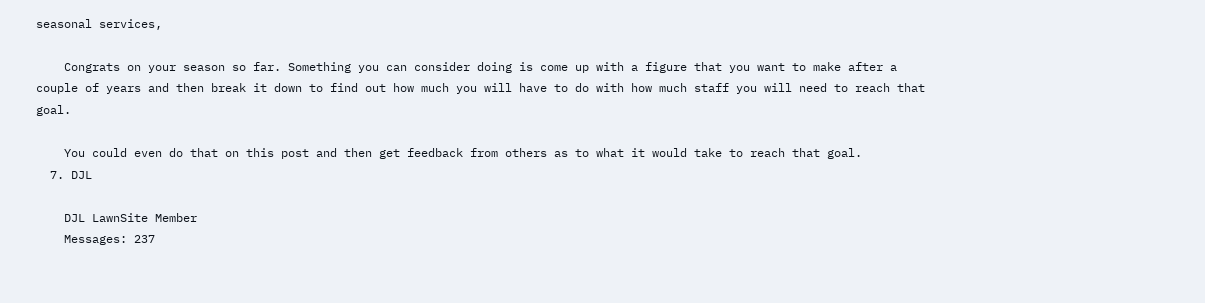seasonal services,

    Congrats on your season so far. Something you can consider doing is come up with a figure that you want to make after a couple of years and then break it down to find out how much you will have to do with how much staff you will need to reach that goal.

    You could even do that on this post and then get feedback from others as to what it would take to reach that goal.
  7. DJL

    DJL LawnSite Member
    Messages: 237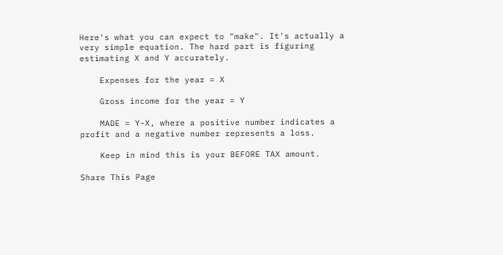Here's what you can expect to "make". It's actually a very simple equation. The hard part is figuring estimating X and Y accurately.

    Expenses for the year = X

    Gross income for the year = Y

    MADE = Y-X, where a positive number indicates a profit and a negative number represents a loss.

    Keep in mind this is your BEFORE TAX amount.

Share This Page